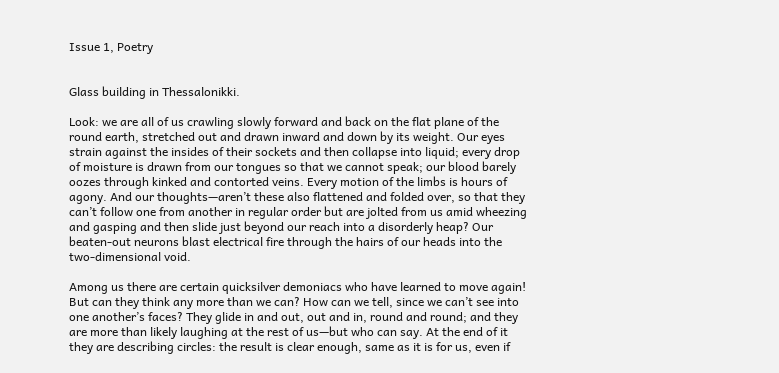Issue 1, Poetry


Glass building in Thessalonikki.

Look: we are all of us crawling slowly forward and back on the flat plane of the round earth, stretched out and drawn inward and down by its weight. Our eyes strain against the insides of their sockets and then collapse into liquid; every drop of moisture is drawn from our tongues so that we cannot speak; our blood barely oozes through kinked and contorted veins. Every motion of the limbs is hours of agony. And our thoughts—aren’t these also flattened and folded over, so that they can’t follow one from another in regular order but are jolted from us amid wheezing and gasping and then slide just beyond our reach into a disorderly heap? Our beaten-out neurons blast electrical fire through the hairs of our heads into the two-dimensional void.

Among us there are certain quicksilver demoniacs who have learned to move again! But can they think any more than we can? How can we tell, since we can’t see into one another’s faces? They glide in and out, out and in, round and round; and they are more than likely laughing at the rest of us—but who can say. At the end of it they are describing circles: the result is clear enough, same as it is for us, even if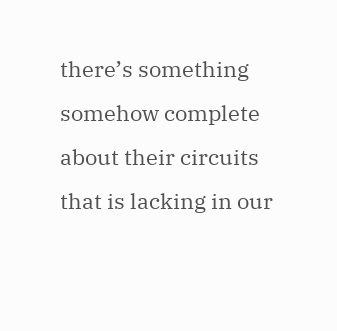there’s something somehow complete about their circuits that is lacking in our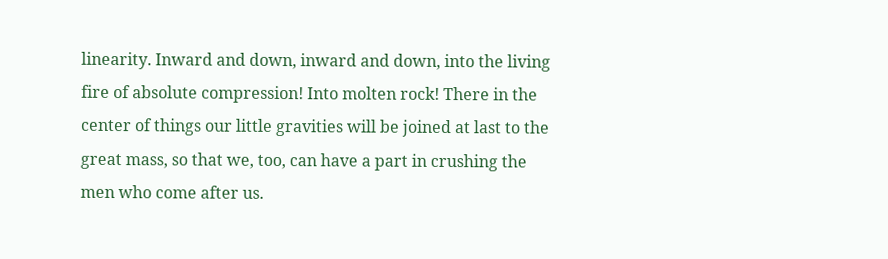linearity. Inward and down, inward and down, into the living fire of absolute compression! Into molten rock! There in the center of things our little gravities will be joined at last to the great mass, so that we, too, can have a part in crushing the men who come after us.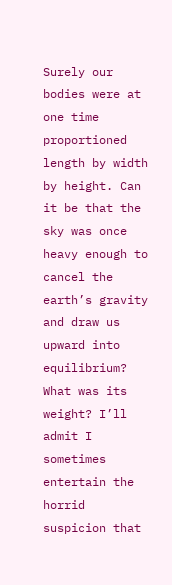Surely our bodies were at one time proportioned length by width by height. Can it be that the sky was once heavy enough to cancel the earth’s gravity and draw us upward into equilibrium? What was its weight? I’ll admit I sometimes entertain the horrid suspicion that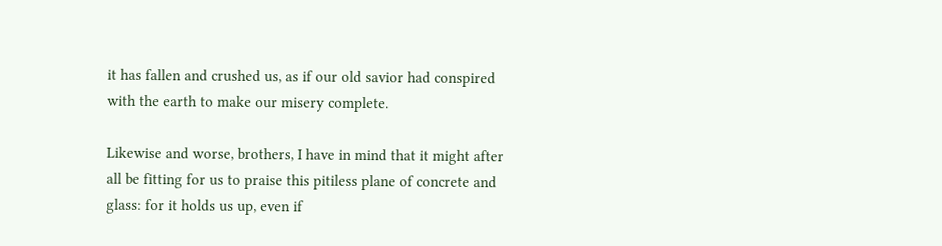it has fallen and crushed us, as if our old savior had conspired with the earth to make our misery complete.

Likewise and worse, brothers, I have in mind that it might after all be fitting for us to praise this pitiless plane of concrete and glass: for it holds us up, even if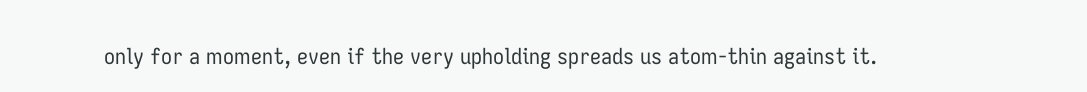only for a moment, even if the very upholding spreads us atom-thin against it.